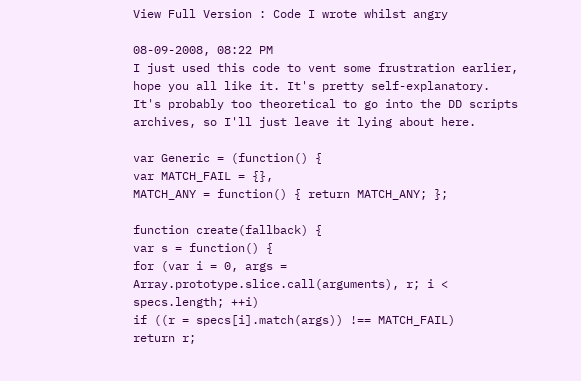View Full Version : Code I wrote whilst angry

08-09-2008, 08:22 PM
I just used this code to vent some frustration earlier, hope you all like it. It's pretty self-explanatory. It's probably too theoretical to go into the DD scripts archives, so I'll just leave it lying about here.

var Generic = (function() {
var MATCH_FAIL = {},
MATCH_ANY = function() { return MATCH_ANY; };

function create(fallback) {
var s = function() {
for (var i = 0, args = Array.prototype.slice.call(arguments), r; i < specs.length; ++i)
if ((r = specs[i].match(args)) !== MATCH_FAIL)
return r;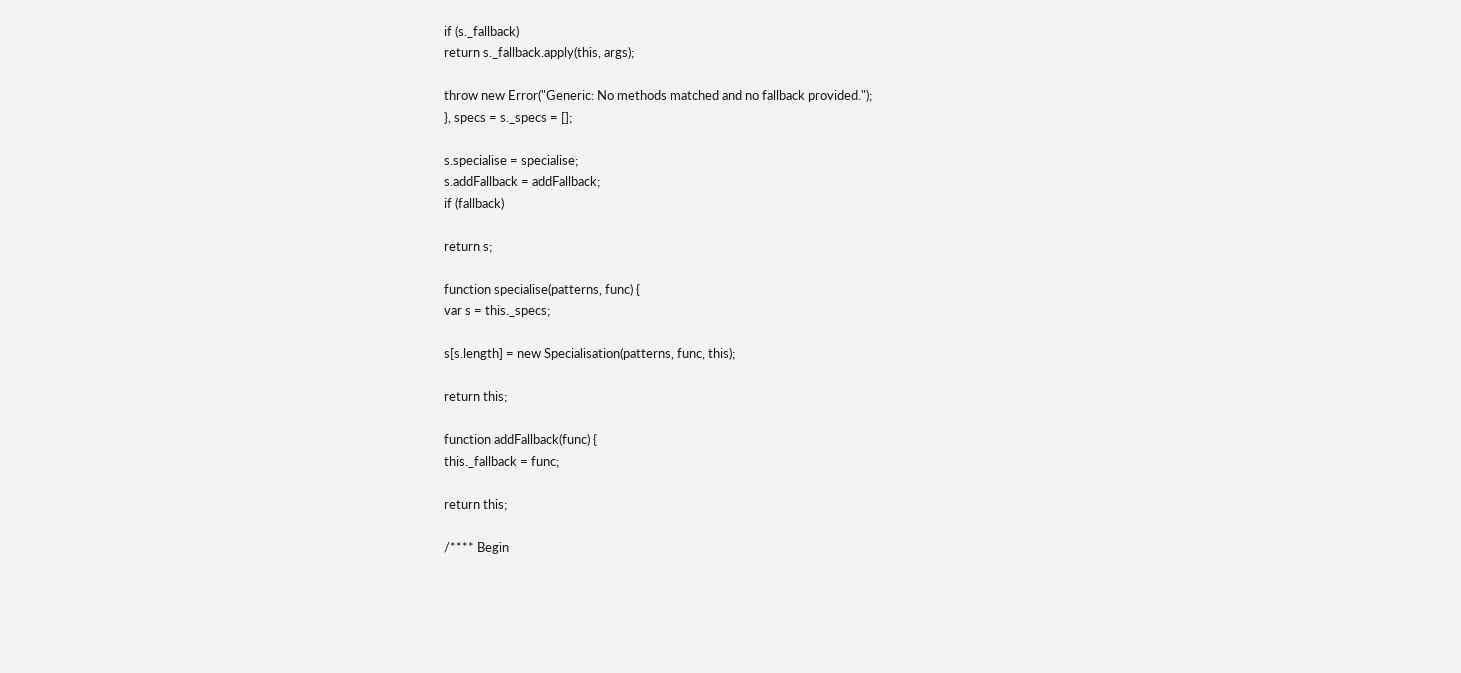if (s._fallback)
return s._fallback.apply(this, args);

throw new Error("Generic: No methods matched and no fallback provided.");
}, specs = s._specs = [];

s.specialise = specialise;
s.addFallback = addFallback;
if (fallback)

return s;

function specialise(patterns, func) {
var s = this._specs;

s[s.length] = new Specialisation(patterns, func, this);

return this;

function addFallback(func) {
this._fallback = func;

return this;

/**** Begin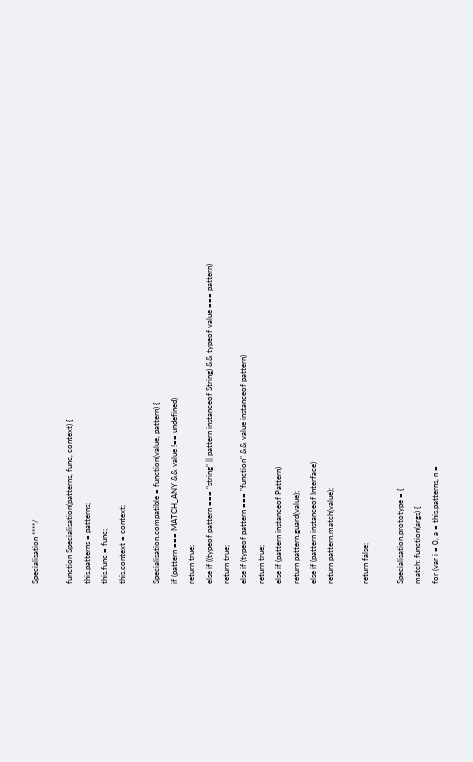Specialisation ****/

function Specialisation(patterns, func, context) {
this.patterns = patterns;
this.func = func;
this.context = context;

Specialisation.compatible = function(value, pattern) {
if (pattern === MATCH_ANY && value !== undefined)
return true;
else if ((typeof pattern === "string" || pattern instanceof String) && typeof value === pattern)
return true;
else if (typeof pattern === "function" && value instanceof pattern)
return true;
else if (pattern instanceof Pattern)
return pattern.guard(value);
else if (pattern instanceof Interface)
return pattern.match(value);

return false;

Specialisation.prototype = {
match: function(args) {
for (var i = 0, a = this.patterns, n =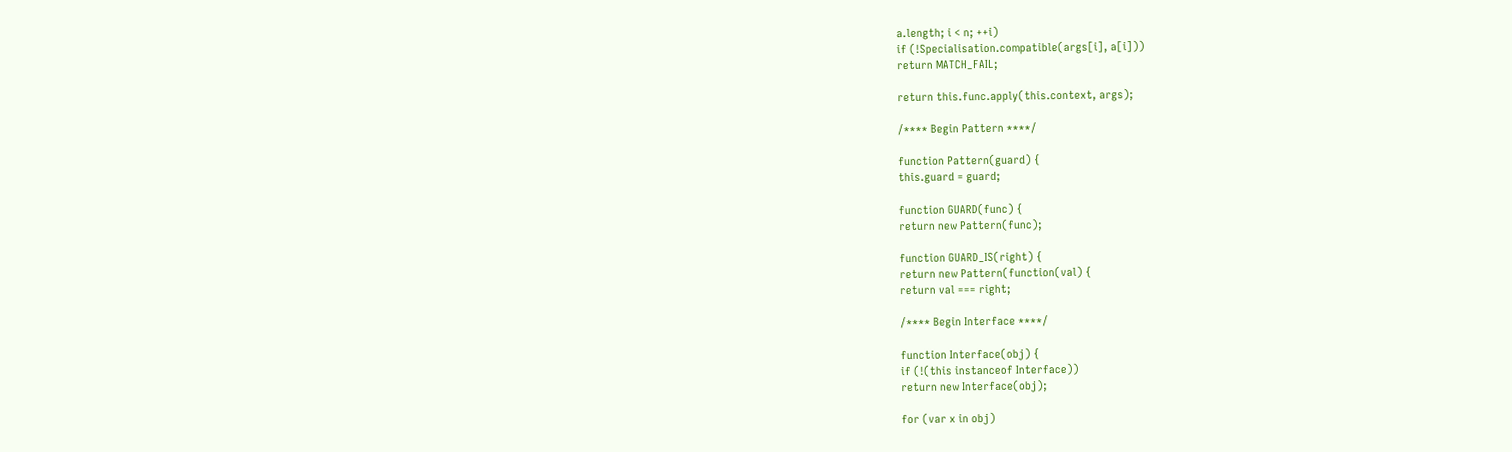a.length; i < n; ++i)
if (!Specialisation.compatible(args[i], a[i]))
return MATCH_FAIL;

return this.func.apply(this.context, args);

/**** Begin Pattern ****/

function Pattern(guard) {
this.guard = guard;

function GUARD(func) {
return new Pattern(func);

function GUARD_IS(right) {
return new Pattern(function(val) {
return val === right;

/**** Begin Interface ****/

function Interface(obj) {
if (!(this instanceof Interface))
return new Interface(obj);

for (var x in obj)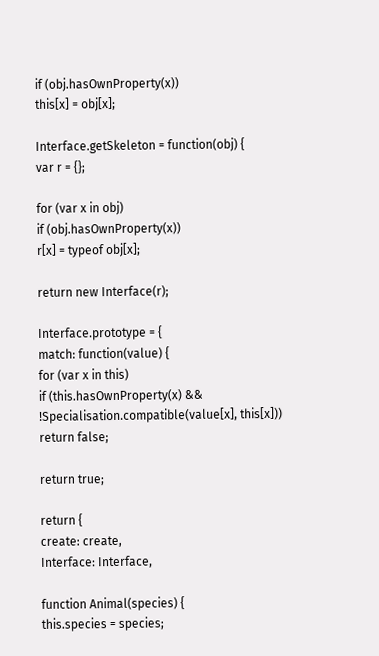if (obj.hasOwnProperty(x))
this[x] = obj[x];

Interface.getSkeleton = function(obj) {
var r = {};

for (var x in obj)
if (obj.hasOwnProperty(x))
r[x] = typeof obj[x];

return new Interface(r);

Interface.prototype = {
match: function(value) {
for (var x in this)
if (this.hasOwnProperty(x) && !Specialisation.compatible(value[x], this[x]))
return false;

return true;

return {
create: create,
Interface: Interface,

function Animal(species) {
this.species = species;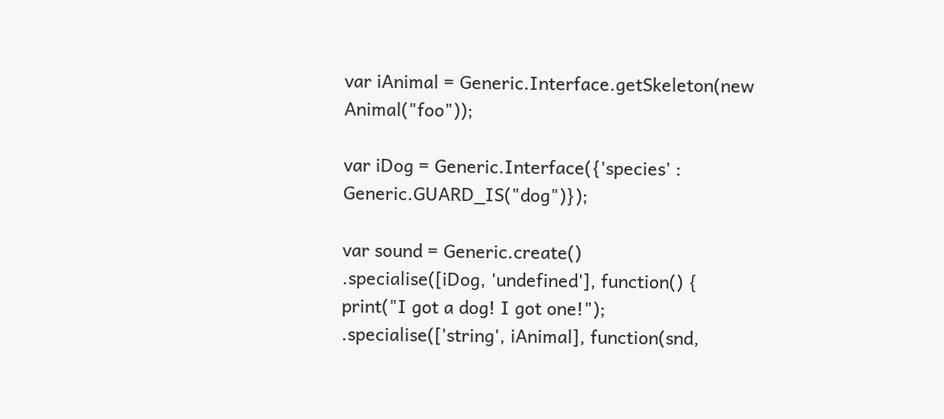var iAnimal = Generic.Interface.getSkeleton(new Animal("foo"));

var iDog = Generic.Interface({'species' : Generic.GUARD_IS("dog")});

var sound = Generic.create()
.specialise([iDog, 'undefined'], function() {
print("I got a dog! I got one!");
.specialise(['string', iAnimal], function(snd,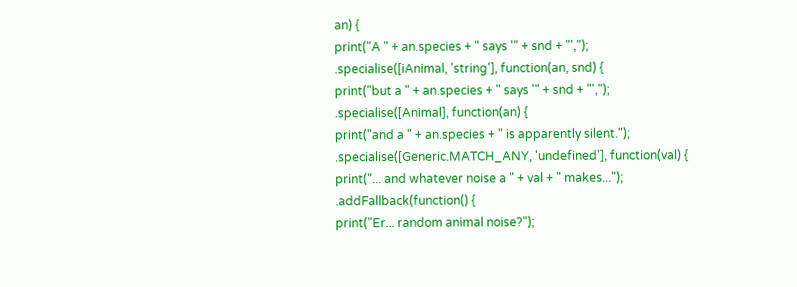an) {
print("A " + an.species + " says '" + snd + "',");
.specialise([iAnimal, 'string'], function(an, snd) {
print("but a " + an.species + " says '" + snd + "',");
.specialise([Animal], function(an) {
print("and a " + an.species + " is apparently silent.");
.specialise([Generic.MATCH_ANY, 'undefined'], function(val) {
print("... and whatever noise a " + val + " makes...");
.addFallback(function() {
print("Er... random animal noise?");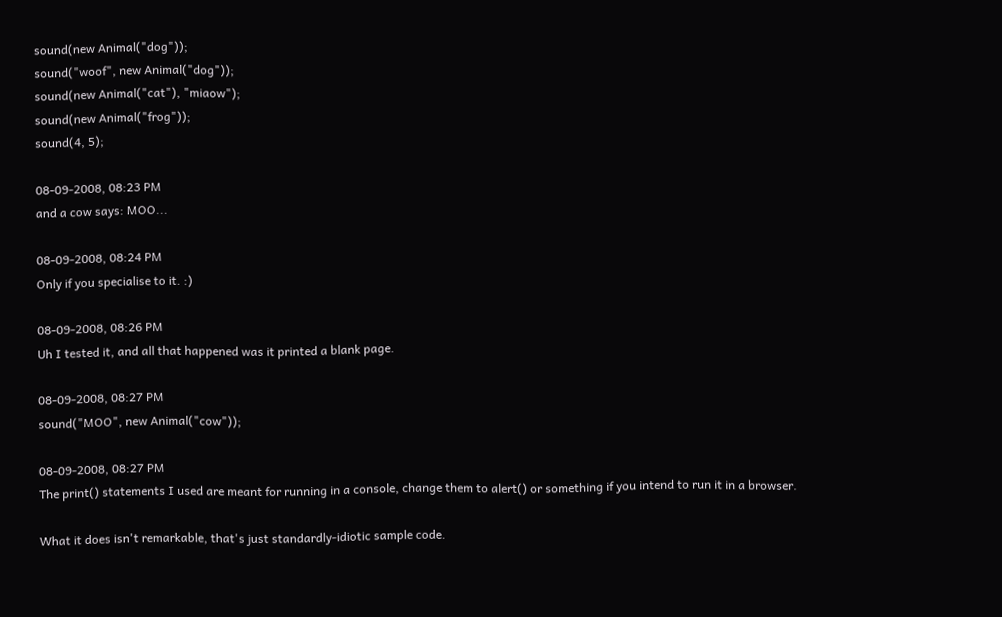sound(new Animal("dog"));
sound("woof", new Animal("dog"));
sound(new Animal("cat"), "miaow");
sound(new Animal("frog"));
sound(4, 5);

08-09-2008, 08:23 PM
and a cow says: MOO...

08-09-2008, 08:24 PM
Only if you specialise to it. :)

08-09-2008, 08:26 PM
Uh I tested it, and all that happened was it printed a blank page.

08-09-2008, 08:27 PM
sound("MOO", new Animal("cow"));

08-09-2008, 08:27 PM
The print() statements I used are meant for running in a console, change them to alert() or something if you intend to run it in a browser.

What it does isn't remarkable, that's just standardly-idiotic sample code.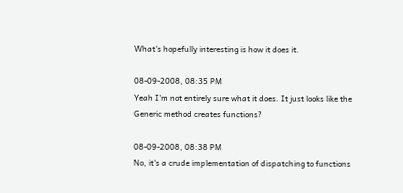What's hopefully interesting is how it does it.

08-09-2008, 08:35 PM
Yeah I'm not entirely sure what it does. It just looks like the Generic method creates functions?

08-09-2008, 08:38 PM
No, it's a crude implementation of dispatching to functions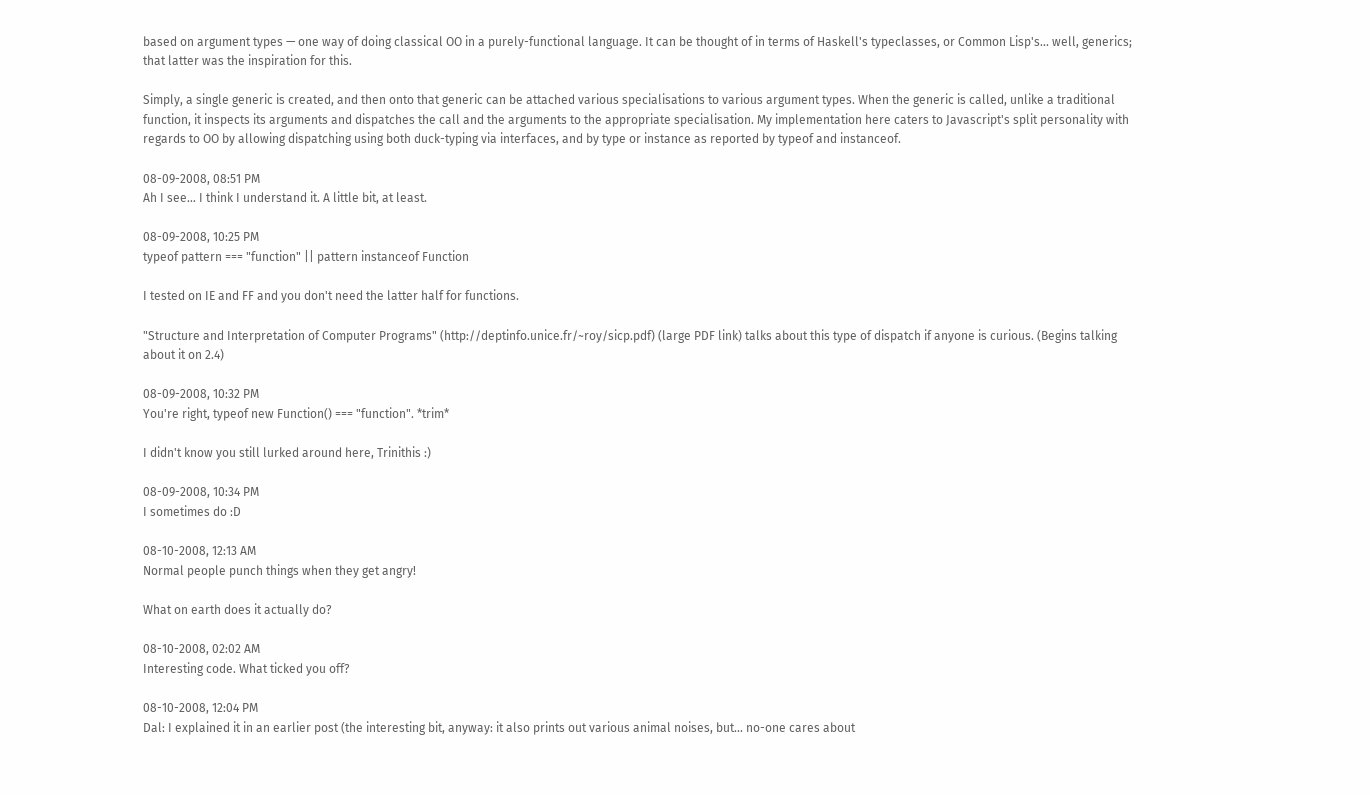based on argument types — one way of doing classical OO in a purely-functional language. It can be thought of in terms of Haskell's typeclasses, or Common Lisp's... well, generics; that latter was the inspiration for this.

Simply, a single generic is created, and then onto that generic can be attached various specialisations to various argument types. When the generic is called, unlike a traditional function, it inspects its arguments and dispatches the call and the arguments to the appropriate specialisation. My implementation here caters to Javascript's split personality with regards to OO by allowing dispatching using both duck-typing via interfaces, and by type or instance as reported by typeof and instanceof.

08-09-2008, 08:51 PM
Ah I see... I think I understand it. A little bit, at least.

08-09-2008, 10:25 PM
typeof pattern === "function" || pattern instanceof Function

I tested on IE and FF and you don't need the latter half for functions.

"Structure and Interpretation of Computer Programs" (http://deptinfo.unice.fr/~roy/sicp.pdf) (large PDF link) talks about this type of dispatch if anyone is curious. (Begins talking about it on 2.4)

08-09-2008, 10:32 PM
You're right, typeof new Function() === "function". *trim*

I didn't know you still lurked around here, Trinithis :)

08-09-2008, 10:34 PM
I sometimes do :D

08-10-2008, 12:13 AM
Normal people punch things when they get angry!

What on earth does it actually do?

08-10-2008, 02:02 AM
Interesting code. What ticked you off?

08-10-2008, 12:04 PM
Dal: I explained it in an earlier post (the interesting bit, anyway: it also prints out various animal noises, but... no-one cares about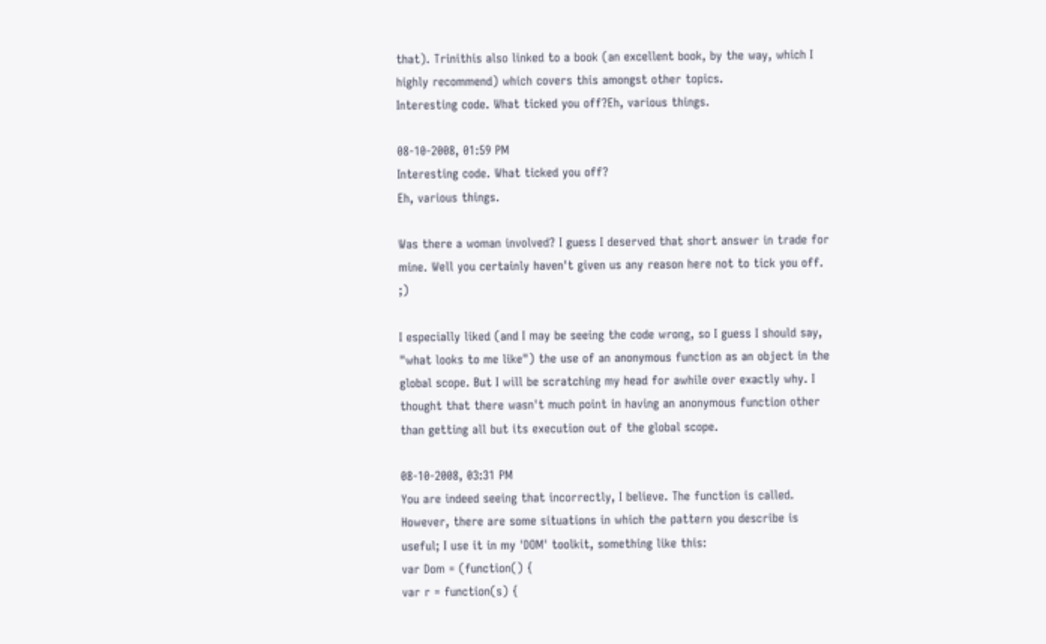that). Trinithis also linked to a book (an excellent book, by the way, which I highly recommend) which covers this amongst other topics.
Interesting code. What ticked you off?Eh, various things.

08-10-2008, 01:59 PM
Interesting code. What ticked you off?
Eh, various things.

Was there a woman involved? I guess I deserved that short answer in trade for mine. Well you certainly haven't given us any reason here not to tick you off. ;)

I especially liked (and I may be seeing the code wrong, so I guess I should say, "what looks to me like") the use of an anonymous function as an object in the global scope. But I will be scratching my head for awhile over exactly why. I thought that there wasn't much point in having an anonymous function other than getting all but its execution out of the global scope.

08-10-2008, 03:31 PM
You are indeed seeing that incorrectly, I believe. The function is called. However, there are some situations in which the pattern you describe is useful; I use it in my 'DOM' toolkit, something like this:
var Dom = (function() {
var r = function(s) {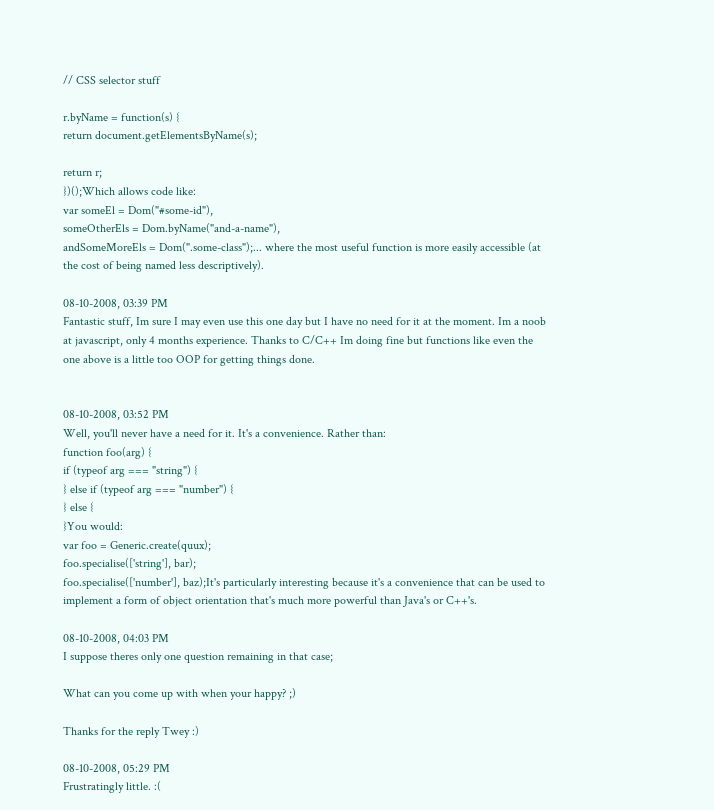// CSS selector stuff

r.byName = function(s) {
return document.getElementsByName(s);

return r;
})();Which allows code like:
var someEl = Dom("#some-id"),
someOtherEls = Dom.byName("and-a-name"),
andSomeMoreEls = Dom(".some-class");... where the most useful function is more easily accessible (at the cost of being named less descriptively).

08-10-2008, 03:39 PM
Fantastic stuff, Im sure I may even use this one day but I have no need for it at the moment. Im a noob at javascript, only 4 months experience. Thanks to C/C++ Im doing fine but functions like even the one above is a little too OOP for getting things done.


08-10-2008, 03:52 PM
Well, you'll never have a need for it. It's a convenience. Rather than:
function foo(arg) {
if (typeof arg === "string") {
} else if (typeof arg === "number") {
} else {
}You would:
var foo = Generic.create(quux);
foo.specialise(['string'], bar);
foo.specialise(['number'], baz);It's particularly interesting because it's a convenience that can be used to implement a form of object orientation that's much more powerful than Java's or C++'s.

08-10-2008, 04:03 PM
I suppose theres only one question remaining in that case;

What can you come up with when your happy? ;)

Thanks for the reply Twey :)

08-10-2008, 05:29 PM
Frustratingly little. :(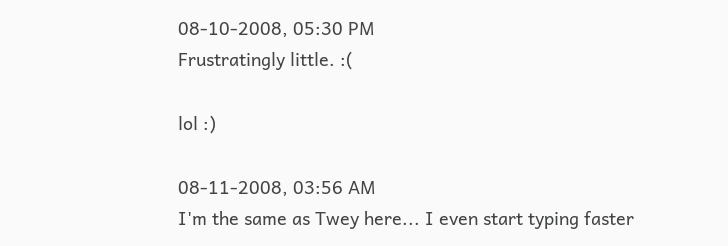08-10-2008, 05:30 PM
Frustratingly little. :(

lol :)

08-11-2008, 03:56 AM
I'm the same as Twey here... I even start typing faster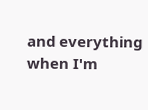and everything when I'm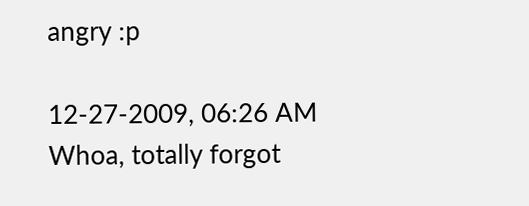angry :p

12-27-2009, 06:26 AM
Whoa, totally forgot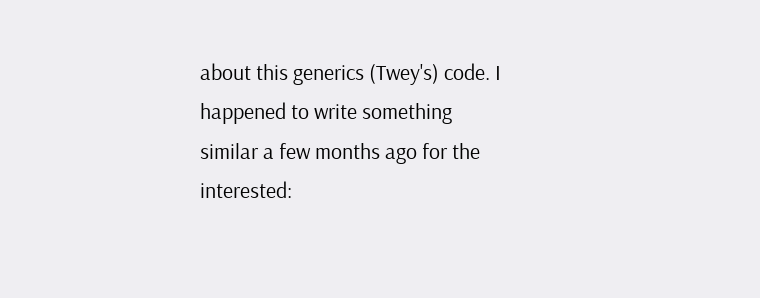about this generics (Twey's) code. I happened to write something similar a few months ago for the interested: